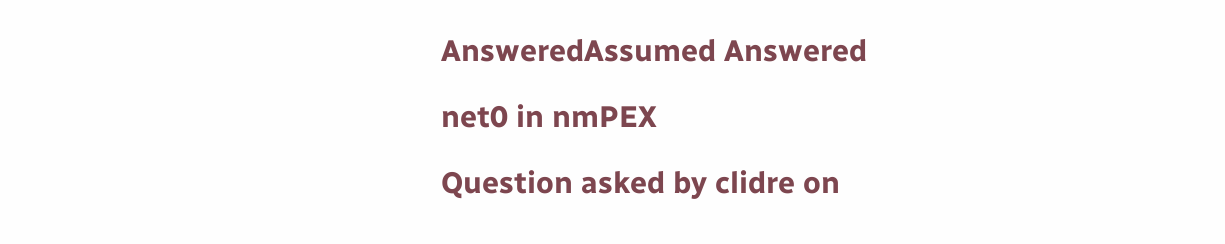AnsweredAssumed Answered

net0 in nmPEX

Question asked by clidre on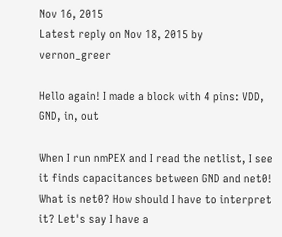Nov 16, 2015
Latest reply on Nov 18, 2015 by vernon_greer

Hello again! I made a block with 4 pins: VDD, GND, in, out

When I run nmPEX and I read the netlist, I see it finds capacitances between GND and net0! What is net0? How should I have to interpret it? Let's say I have a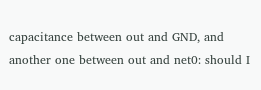capacitance between out and GND, and another one between out and net0: should I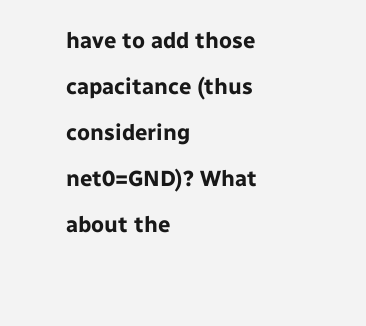have to add those capacitance (thus considering net0=GND)? What about the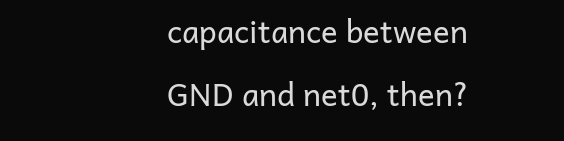capacitance between GND and net0, then?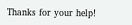Thanks for your help!